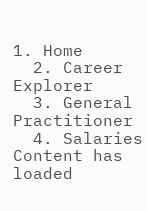1. Home
  2. Career Explorer
  3. General Practitioner
  4. Salaries
Content has loaded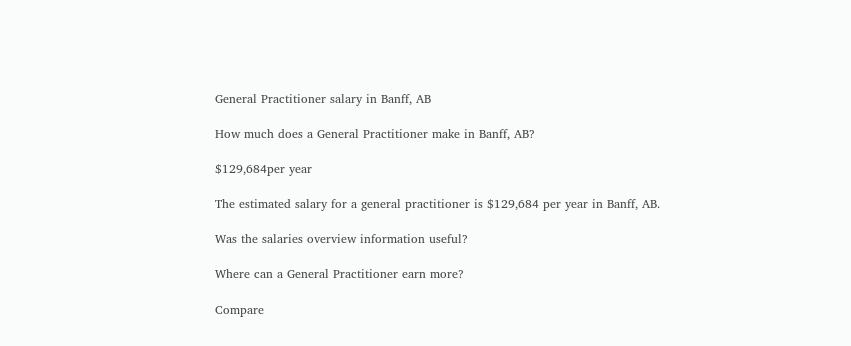General Practitioner salary in Banff, AB

How much does a General Practitioner make in Banff, AB?

$129,684per year

The estimated salary for a general practitioner is $129,684 per year in Banff, AB.

Was the salaries overview information useful?

Where can a General Practitioner earn more?

Compare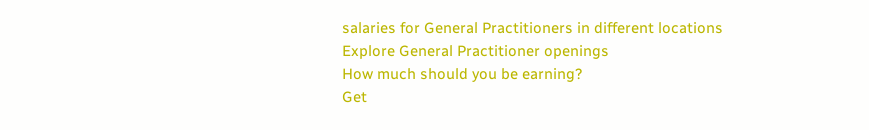salaries for General Practitioners in different locations
Explore General Practitioner openings
How much should you be earning?
Get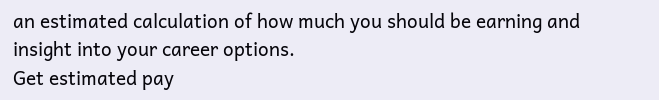an estimated calculation of how much you should be earning and insight into your career options.
Get estimated pay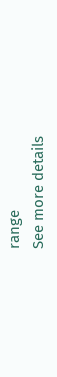range
See more details